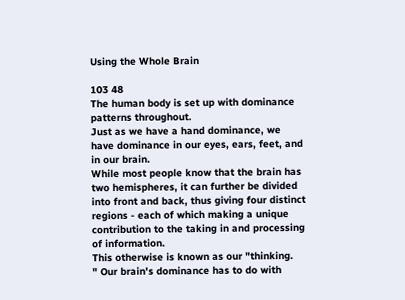Using the Whole Brain

103 48
The human body is set up with dominance patterns throughout.
Just as we have a hand dominance, we have dominance in our eyes, ears, feet, and in our brain.
While most people know that the brain has two hemispheres, it can further be divided into front and back, thus giving four distinct regions - each of which making a unique contribution to the taking in and processing of information.
This otherwise is known as our "thinking.
" Our brain's dominance has to do with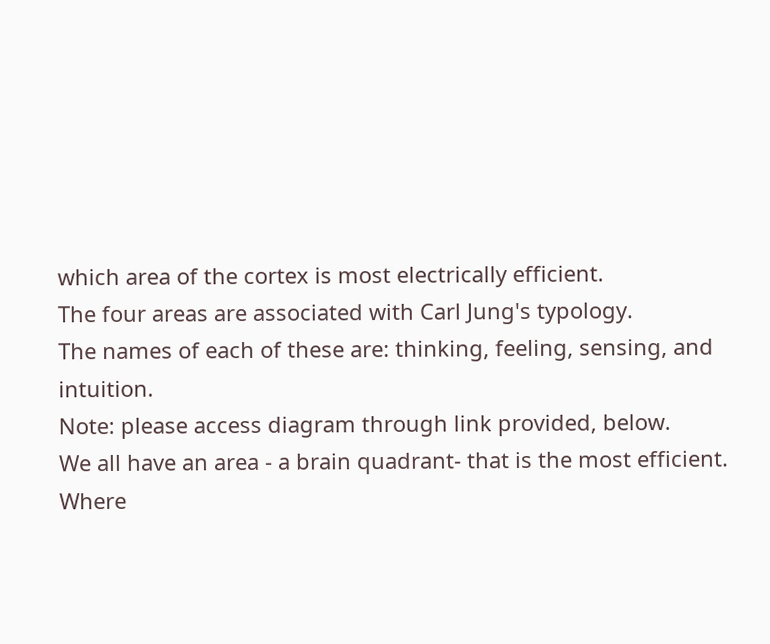which area of the cortex is most electrically efficient.
The four areas are associated with Carl Jung's typology.
The names of each of these are: thinking, feeling, sensing, and intuition.
Note: please access diagram through link provided, below.
We all have an area - a brain quadrant- that is the most efficient.
Where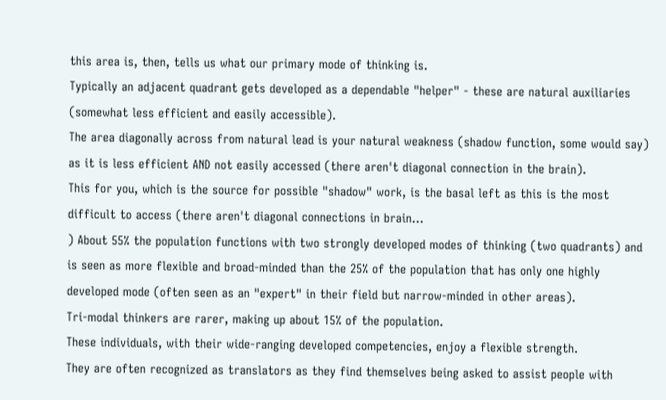this area is, then, tells us what our primary mode of thinking is.
Typically an adjacent quadrant gets developed as a dependable "helper" - these are natural auxiliaries (somewhat less efficient and easily accessible).
The area diagonally across from natural lead is your natural weakness (shadow function, some would say) as it is less efficient AND not easily accessed (there aren't diagonal connection in the brain).
This for you, which is the source for possible "shadow" work, is the basal left as this is the most difficult to access (there aren't diagonal connections in brain...
) About 55% the population functions with two strongly developed modes of thinking (two quadrants) and is seen as more flexible and broad-minded than the 25% of the population that has only one highly developed mode (often seen as an "expert" in their field but narrow-minded in other areas).
Tri-modal thinkers are rarer, making up about 15% of the population.
These individuals, with their wide-ranging developed competencies, enjoy a flexible strength.
They are often recognized as translators as they find themselves being asked to assist people with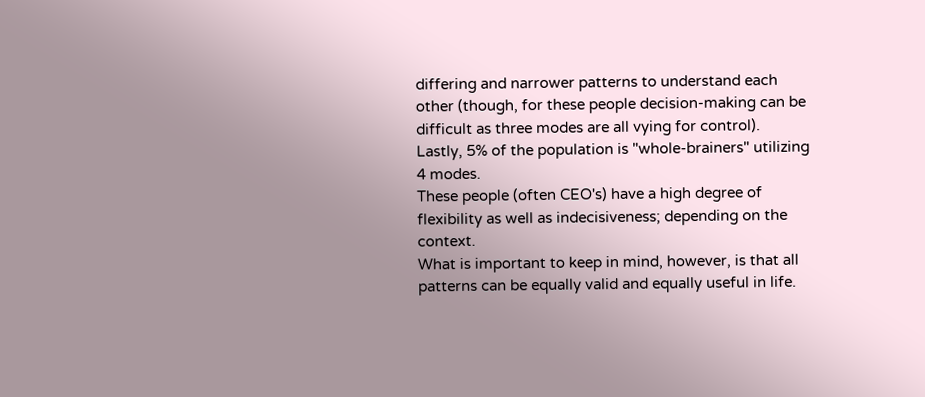differing and narrower patterns to understand each other (though, for these people decision-making can be difficult as three modes are all vying for control).
Lastly, 5% of the population is "whole-brainers" utilizing 4 modes.
These people (often CEO's) have a high degree of flexibility as well as indecisiveness; depending on the context.
What is important to keep in mind, however, is that all patterns can be equally valid and equally useful in life.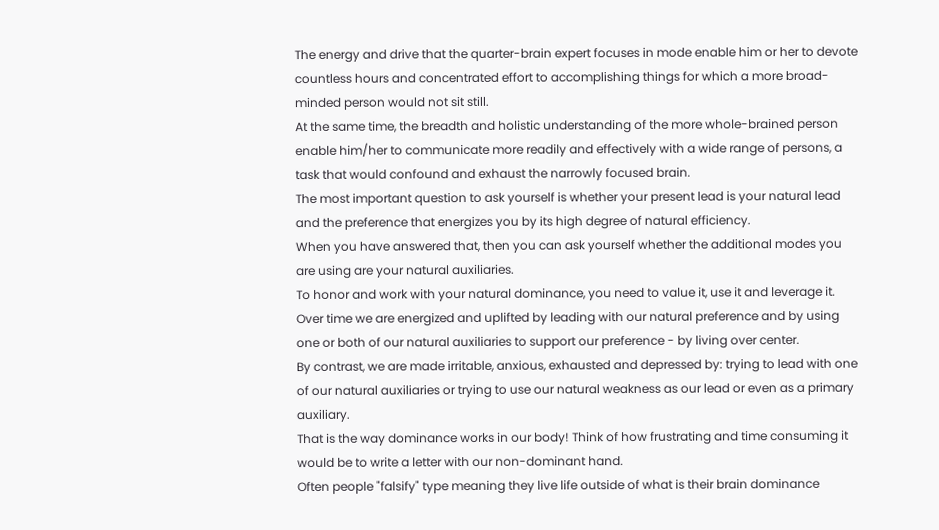The energy and drive that the quarter-brain expert focuses in mode enable him or her to devote countless hours and concentrated effort to accomplishing things for which a more broad-minded person would not sit still.
At the same time, the breadth and holistic understanding of the more whole-brained person enable him/her to communicate more readily and effectively with a wide range of persons, a task that would confound and exhaust the narrowly focused brain.
The most important question to ask yourself is whether your present lead is your natural lead and the preference that energizes you by its high degree of natural efficiency.
When you have answered that, then you can ask yourself whether the additional modes you are using are your natural auxiliaries.
To honor and work with your natural dominance, you need to value it, use it and leverage it.
Over time we are energized and uplifted by leading with our natural preference and by using one or both of our natural auxiliaries to support our preference - by living over center.
By contrast, we are made irritable, anxious, exhausted and depressed by: trying to lead with one of our natural auxiliaries or trying to use our natural weakness as our lead or even as a primary auxiliary.
That is the way dominance works in our body! Think of how frustrating and time consuming it would be to write a letter with our non-dominant hand.
Often people "falsify" type meaning they live life outside of what is their brain dominance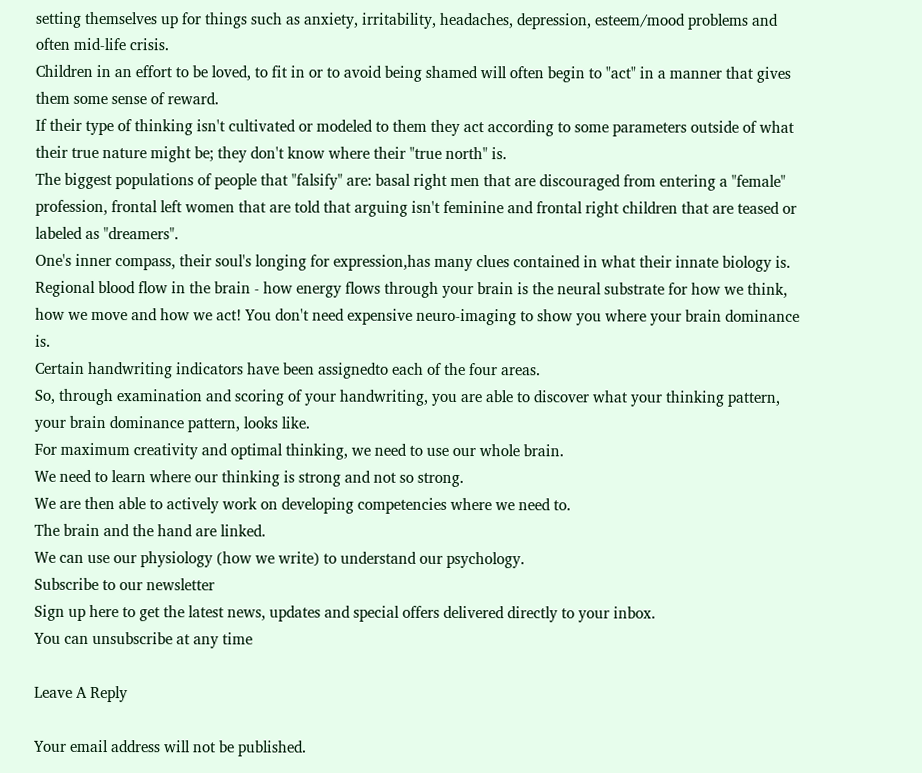setting themselves up for things such as anxiety, irritability, headaches, depression, esteem/mood problems and often mid-life crisis.
Children in an effort to be loved, to fit in or to avoid being shamed will often begin to "act" in a manner that gives them some sense of reward.
If their type of thinking isn't cultivated or modeled to them they act according to some parameters outside of what their true nature might be; they don't know where their "true north" is.
The biggest populations of people that "falsify" are: basal right men that are discouraged from entering a "female" profession, frontal left women that are told that arguing isn't feminine and frontal right children that are teased or labeled as "dreamers".
One's inner compass, their soul's longing for expression,has many clues contained in what their innate biology is.
Regional blood flow in the brain - how energy flows through your brain is the neural substrate for how we think, how we move and how we act! You don't need expensive neuro-imaging to show you where your brain dominance is.
Certain handwriting indicators have been assignedto each of the four areas.
So, through examination and scoring of your handwriting, you are able to discover what your thinking pattern, your brain dominance pattern, looks like.
For maximum creativity and optimal thinking, we need to use our whole brain.
We need to learn where our thinking is strong and not so strong.
We are then able to actively work on developing competencies where we need to.
The brain and the hand are linked.
We can use our physiology (how we write) to understand our psychology.
Subscribe to our newsletter
Sign up here to get the latest news, updates and special offers delivered directly to your inbox.
You can unsubscribe at any time

Leave A Reply

Your email address will not be published.